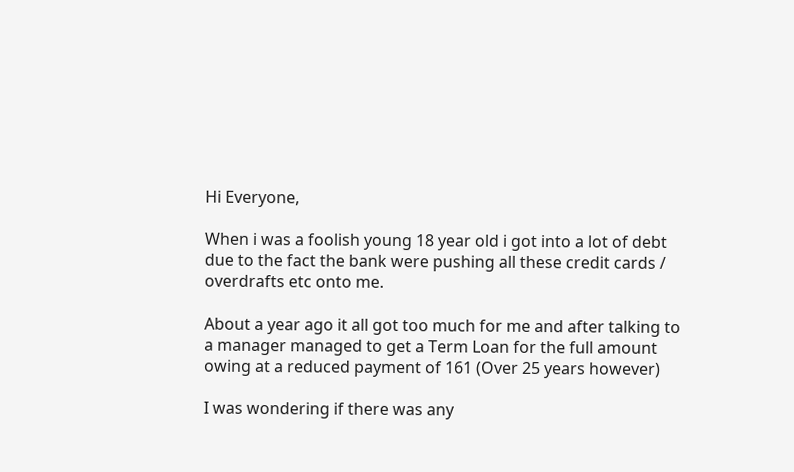Hi Everyone,

When i was a foolish young 18 year old i got into a lot of debt due to the fact the bank were pushing all these credit cards / overdrafts etc onto me.

About a year ago it all got too much for me and after talking to a manager managed to get a Term Loan for the full amount owing at a reduced payment of 161 (Over 25 years however)

I was wondering if there was any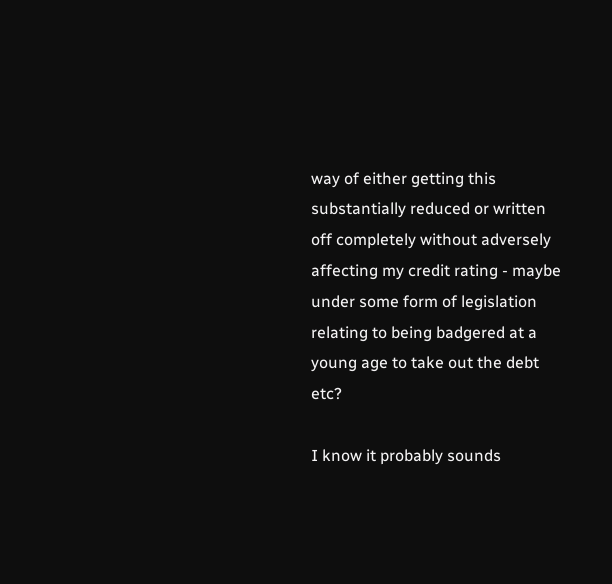way of either getting this substantially reduced or written off completely without adversely affecting my credit rating - maybe under some form of legislation relating to being badgered at a young age to take out the debt etc?

I know it probably sounds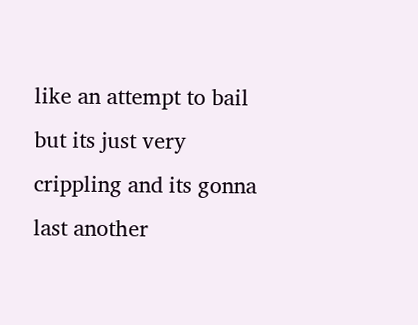like an attempt to bail but its just very crippling and its gonna last another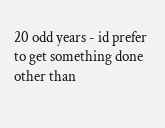20 odd years - id prefer to get something done other than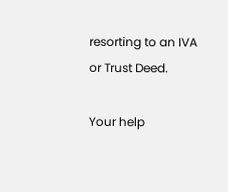resorting to an IVA or Trust Deed.

Your help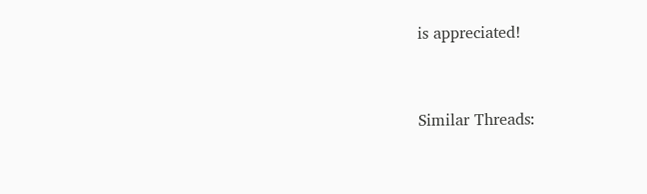is appreciated!


Similar Threads: